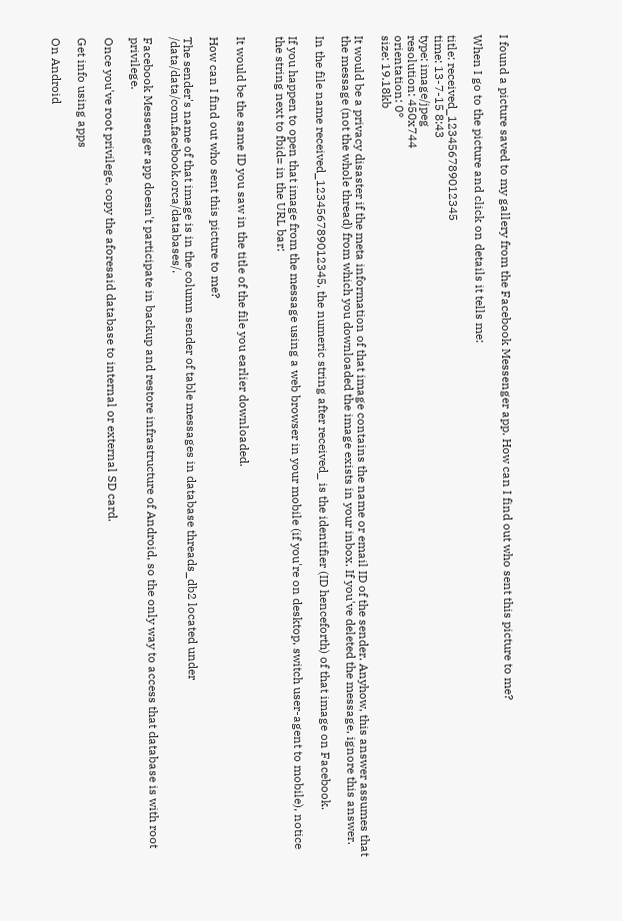I found a picture saved to my gallery from the Facebook Messenger app. How can I find out who sent this picture to me?

When I go to the picture and click on details it tells me:

title: received_123456789012345
time: 13-7-15 8:43
type: image/jpeg
resolution: 450x744
orientation: 0°
size: 19.18kb

It would be a privacy disaster if the meta information of that image contains the name or email ID of the sender. Anyhow, this answer assumes that the message (not the whole thread) from which you downloaded the image exists in your inbox. If you've deleted the message, ignore this answer.

In the file name received_123456789012345, the numeric string after received_ is the identifier (ID henceforth) of that image on Facebook.

If you happen to open that image from the message using a web browser in your mobile (if you're on desktop, switch user-agent to mobile), notice the string next to fbid= in the URL bar:


It would be the same ID you saw in the title of the file you earlier downloaded.

How can I find out who sent this picture to me?

The sender's name of that image is in the column sender of table messages in database threads_db2 located under /data/data/com.facebook.orca/databases/.

Facebook Messenger app doesn't participate in backup and restore infrastructure of Android, so the only way to access that database is with root privilege.

Once you've root privilege, copy the aforesaid database to internal or external SD card.

Get info using apps

On Android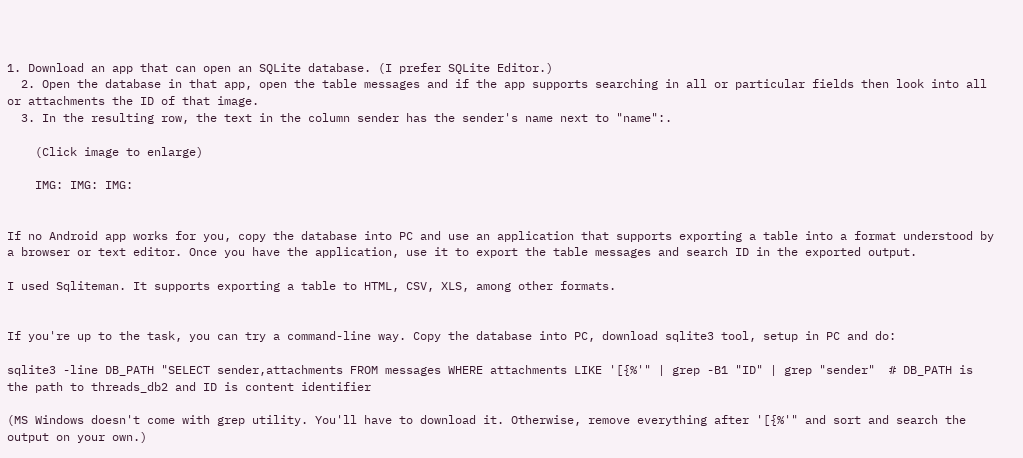1. Download an app that can open an SQLite database. (I prefer SQLite Editor.)
  2. Open the database in that app, open the table messages and if the app supports searching in all or particular fields then look into all or attachments the ID of that image.
  3. In the resulting row, the text in the column sender has the sender's name next to "name":.

    (Click image to enlarge)

    IMG: IMG: IMG:


If no Android app works for you, copy the database into PC and use an application that supports exporting a table into a format understood by a browser or text editor. Once you have the application, use it to export the table messages and search ID in the exported output.

I used Sqliteman. It supports exporting a table to HTML, CSV, XLS, among other formats.


If you're up to the task, you can try a command-line way. Copy the database into PC, download sqlite3 tool, setup in PC and do:

sqlite3 -line DB_PATH "SELECT sender,attachments FROM messages WHERE attachments LIKE '[{%'" | grep -B1 "ID" | grep "sender"  # DB_PATH is the path to threads_db2 and ID is content identifier

(MS Windows doesn't come with grep utility. You'll have to download it. Otherwise, remove everything after '[{%'" and sort and search the output on your own.)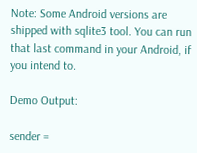Note: Some Android versions are shipped with sqlite3 tool. You can run that last command in your Android, if you intend to.

Demo Output:

sender =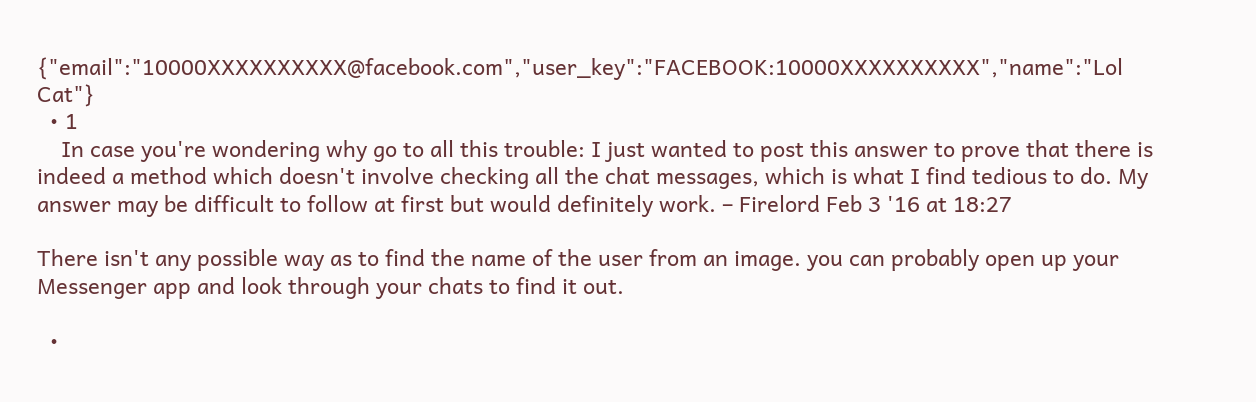{"email":"10000XXXXXXXXXX@facebook.com","user_key":"FACEBOOK:10000XXXXXXXXXX","name":"Lol Cat"}
  • 1
    In case you're wondering why go to all this trouble: I just wanted to post this answer to prove that there is indeed a method which doesn't involve checking all the chat messages, which is what I find tedious to do. My answer may be difficult to follow at first but would definitely work. – Firelord Feb 3 '16 at 18:27

There isn't any possible way as to find the name of the user from an image. you can probably open up your Messenger app and look through your chats to find it out.

  •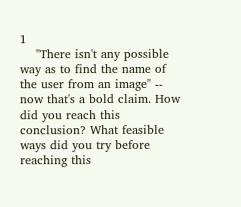1
    "There isn't any possible way as to find the name of the user from an image" -- now that's a bold claim. How did you reach this conclusion? What feasible ways did you try before reaching this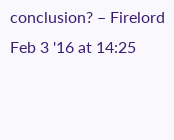conclusion? – Firelord Feb 3 '16 at 14:25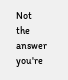Not the answer you're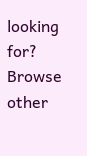looking for? Browse other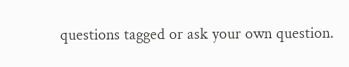questions tagged or ask your own question.